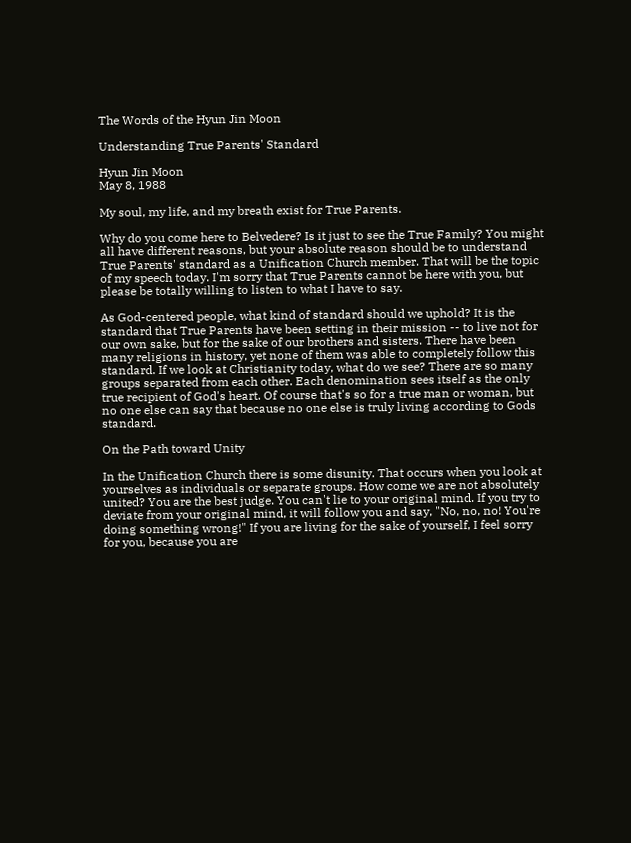The Words of the Hyun Jin Moon

Understanding True Parents' Standard

Hyun Jin Moon
May 8, 1988

My soul, my life, and my breath exist for True Parents.

Why do you come here to Belvedere? Is it just to see the True Family? You might all have different reasons, but your absolute reason should be to understand True Parents' standard as a Unification Church member. That will be the topic of my speech today. I'm sorry that True Parents cannot be here with you, but please be totally willing to listen to what I have to say.

As God-centered people, what kind of standard should we uphold? It is the standard that True Parents have been setting in their mission -- to live not for our own sake, but for the sake of our brothers and sisters. There have been many religions in history, yet none of them was able to completely follow this standard. If we look at Christianity today, what do we see? There are so many groups separated from each other. Each denomination sees itself as the only true recipient of God's heart. Of course that's so for a true man or woman, but no one else can say that because no one else is truly living according to Gods standard.

On the Path toward Unity

In the Unification Church there is some disunity. That occurs when you look at yourselves as individuals or separate groups. How come we are not absolutely united? You are the best judge. You can't lie to your original mind. If you try to deviate from your original mind, it will follow you and say, "No, no, no! You're doing something wrong!" If you are living for the sake of yourself, I feel sorry for you, because you are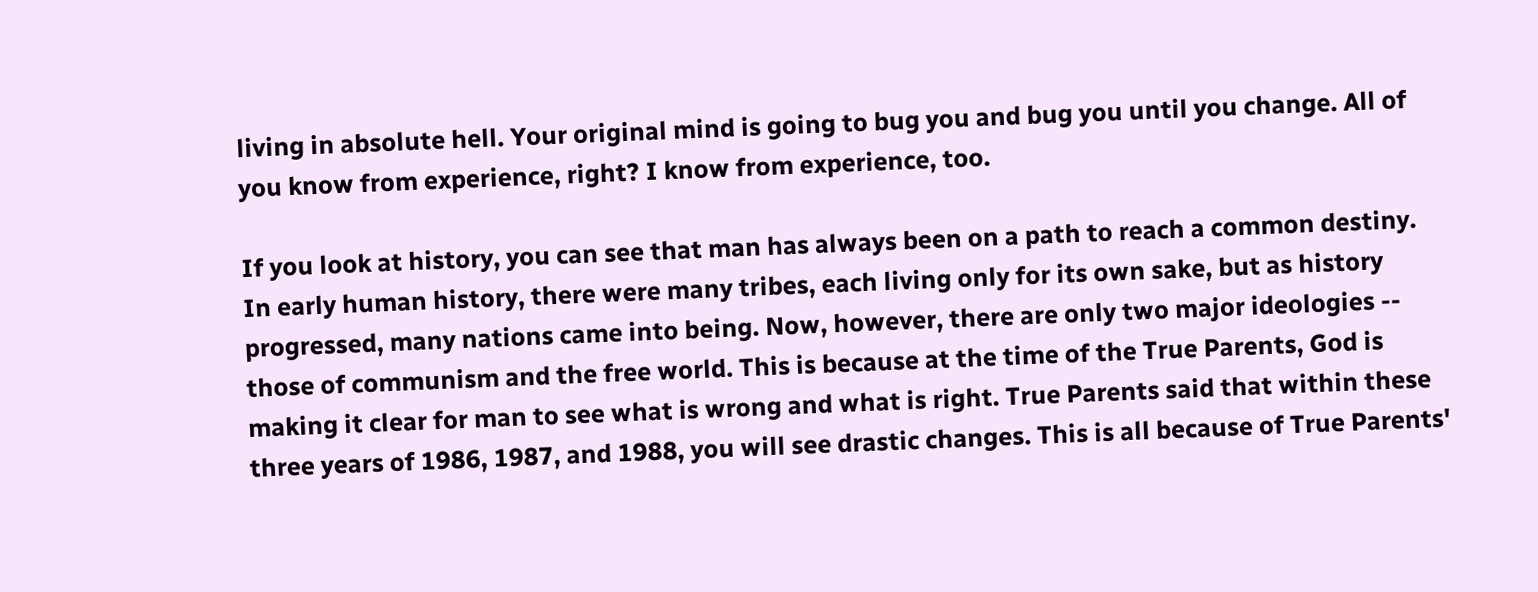living in absolute hell. Your original mind is going to bug you and bug you until you change. All of you know from experience, right? I know from experience, too.

If you look at history, you can see that man has always been on a path to reach a common destiny. In early human history, there were many tribes, each living only for its own sake, but as history progressed, many nations came into being. Now, however, there are only two major ideologies -- those of communism and the free world. This is because at the time of the True Parents, God is making it clear for man to see what is wrong and what is right. True Parents said that within these three years of 1986, 1987, and 1988, you will see drastic changes. This is all because of True Parents'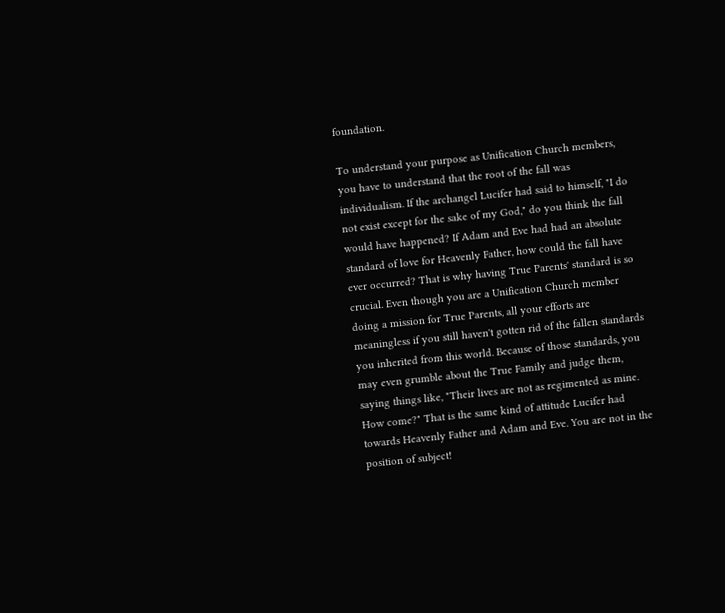foundation.

To understand your purpose as Unification Church members, you have to understand that the root of the fall was individualism. If the archangel Lucifer had said to himself, "I do not exist except for the sake of my God," do you think the fall would have happened? If Adam and Eve had had an absolute standard of love for Heavenly Father, how could the fall have ever occurred? That is why having True Parents' standard is so crucial. Even though you are a Unification Church member doing a mission for True Parents, all your efforts are meaningless if you still haven't gotten rid of the fallen standards you inherited from this world. Because of those standards, you may even grumble about the True Family and judge them, saying things like, "Their lives are not as regimented as mine. How come?" That is the same kind of attitude Lucifer had towards Heavenly Father and Adam and Eve. You are not in the position of subject!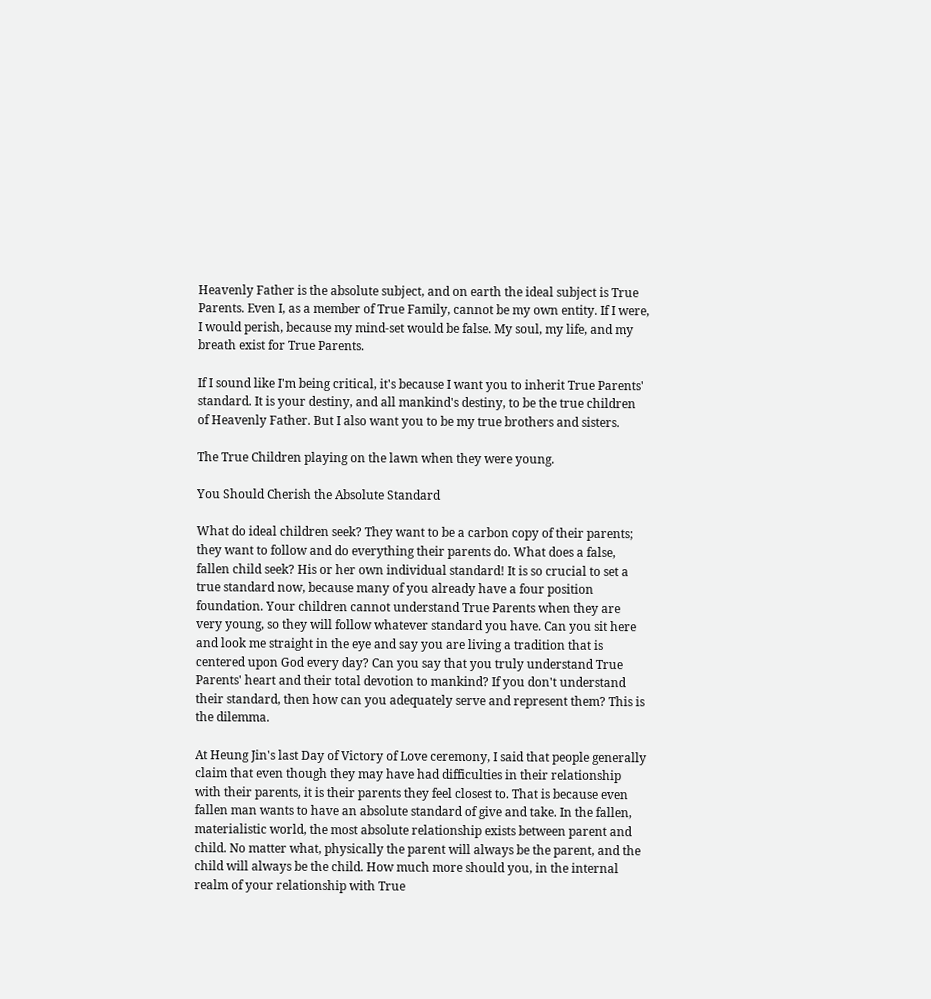Heavenly Father is the absolute subject, and on earth the ideal subject is True Parents. Even I, as a member of True Family, cannot be my own entity. If I were, I would perish, because my mind-set would be false. My soul, my life, and my breath exist for True Parents.

If I sound like I'm being critical, it's because I want you to inherit True Parents' standard. It is your destiny, and all mankind's destiny, to be the true children of Heavenly Father. But I also want you to be my true brothers and sisters.

The True Children playing on the lawn when they were young.

You Should Cherish the Absolute Standard

What do ideal children seek? They want to be a carbon copy of their parents; they want to follow and do everything their parents do. What does a false, fallen child seek? His or her own individual standard! It is so crucial to set a true standard now, because many of you already have a four position foundation. Your children cannot understand True Parents when they are very young, so they will follow whatever standard you have. Can you sit here and look me straight in the eye and say you are living a tradition that is centered upon God every day? Can you say that you truly understand True Parents' heart and their total devotion to mankind? If you don't understand their standard, then how can you adequately serve and represent them? This is the dilemma.

At Heung Jin's last Day of Victory of Love ceremony, I said that people generally claim that even though they may have had difficulties in their relationship with their parents, it is their parents they feel closest to. That is because even fallen man wants to have an absolute standard of give and take. In the fallen, materialistic world, the most absolute relationship exists between parent and child. No matter what, physically the parent will always be the parent, and the child will always be the child. How much more should you, in the internal realm of your relationship with True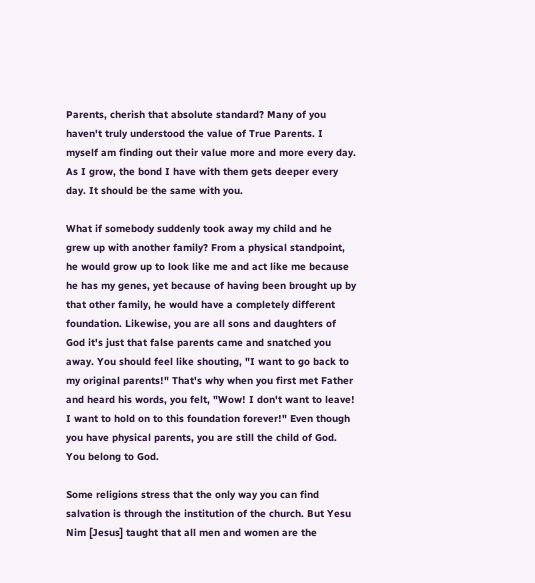Parents, cherish that absolute standard? Many of you haven't truly understood the value of True Parents. I myself am finding out their value more and more every day. As I grow, the bond I have with them gets deeper every day. It should be the same with you.

What if somebody suddenly took away my child and he grew up with another family? From a physical standpoint, he would grow up to look like me and act like me because he has my genes, yet because of having been brought up by that other family, he would have a completely different foundation. Likewise, you are all sons and daughters of God it's just that false parents came and snatched you away. You should feel like shouting, "I want to go back to my original parents!" That's why when you first met Father and heard his words, you felt, "Wow! I don't want to leave! I want to hold on to this foundation forever!" Even though you have physical parents, you are still the child of God. You belong to God.

Some religions stress that the only way you can find salvation is through the institution of the church. But Yesu Nim [Jesus] taught that all men and women are the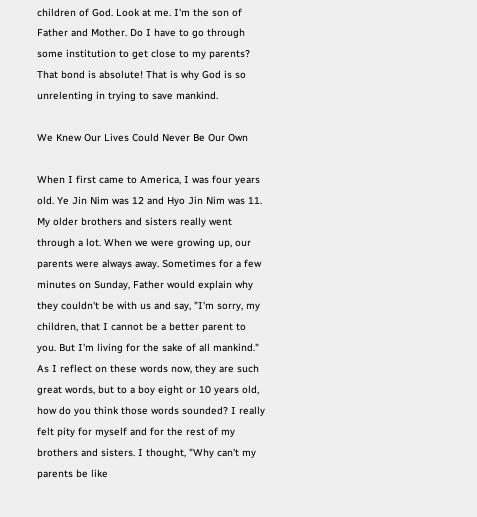children of God. Look at me. I'm the son of Father and Mother. Do I have to go through some institution to get close to my parents? That bond is absolute! That is why God is so unrelenting in trying to save mankind.

We Knew Our Lives Could Never Be Our Own

When I first came to America, I was four years old. Ye Jin Nim was 12 and Hyo Jin Nim was 11. My older brothers and sisters really went through a lot. When we were growing up, our parents were always away. Sometimes for a few minutes on Sunday, Father would explain why they couldn't be with us and say, "I'm sorry, my children, that I cannot be a better parent to you. But I'm living for the sake of all mankind." As I reflect on these words now, they are such great words, but to a boy eight or 10 years old, how do you think those words sounded? I really felt pity for myself and for the rest of my brothers and sisters. I thought, "Why can't my parents be like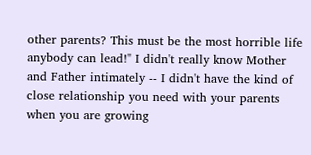other parents? This must be the most horrible life anybody can lead!" I didn't really know Mother and Father intimately -- I didn't have the kind of close relationship you need with your parents when you are growing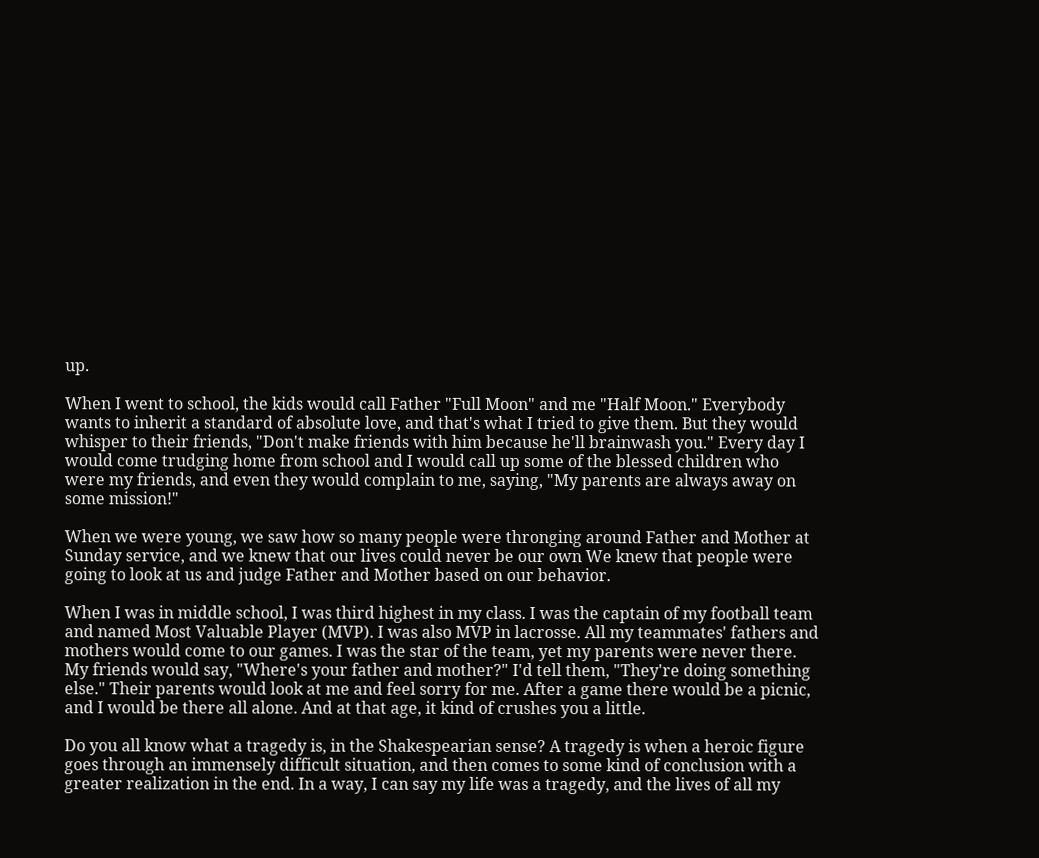up.

When I went to school, the kids would call Father "Full Moon" and me "Half Moon." Everybody wants to inherit a standard of absolute love, and that's what I tried to give them. But they would whisper to their friends, "Don't make friends with him because he'll brainwash you." Every day I would come trudging home from school and I would call up some of the blessed children who were my friends, and even they would complain to me, saying, "My parents are always away on some mission!"

When we were young, we saw how so many people were thronging around Father and Mother at Sunday service, and we knew that our lives could never be our own We knew that people were going to look at us and judge Father and Mother based on our behavior.

When I was in middle school, I was third highest in my class. I was the captain of my football team and named Most Valuable Player (MVP). I was also MVP in lacrosse. All my teammates' fathers and mothers would come to our games. I was the star of the team, yet my parents were never there. My friends would say, "Where's your father and mother?" I'd tell them, "They're doing something else." Their parents would look at me and feel sorry for me. After a game there would be a picnic, and I would be there all alone. And at that age, it kind of crushes you a little.

Do you all know what a tragedy is, in the Shakespearian sense? A tragedy is when a heroic figure goes through an immensely difficult situation, and then comes to some kind of conclusion with a greater realization in the end. In a way, I can say my life was a tragedy, and the lives of all my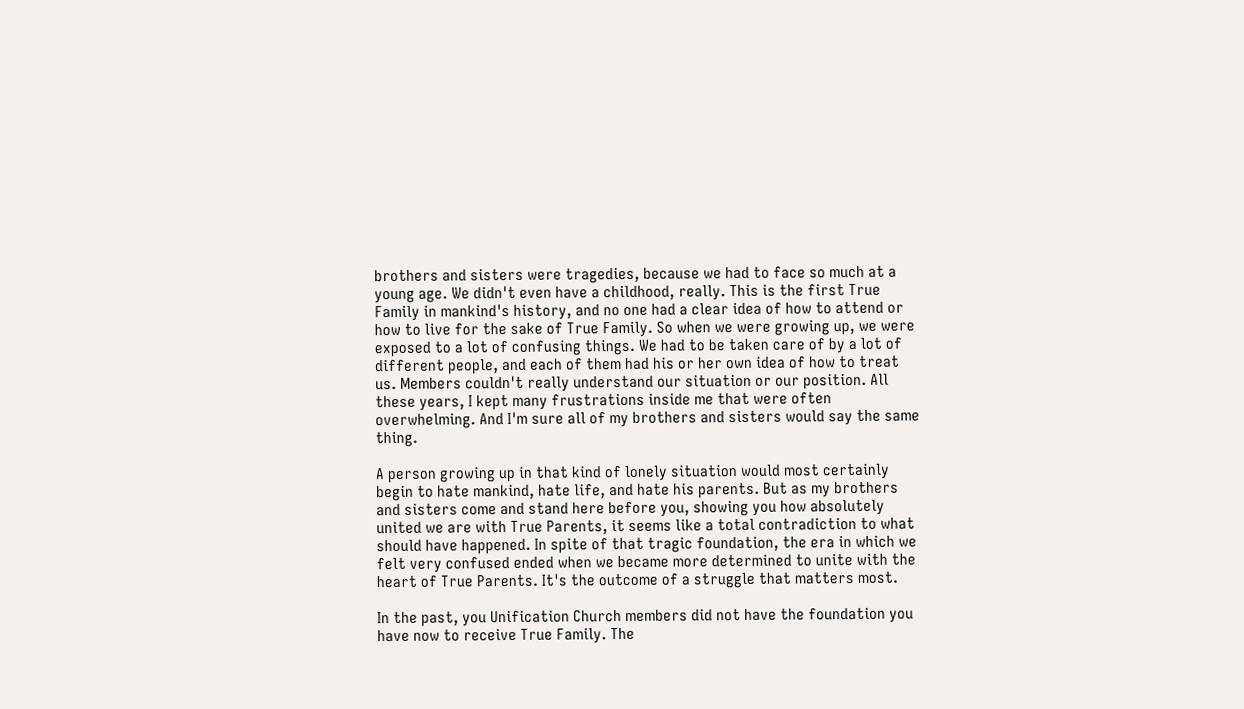brothers and sisters were tragedies, because we had to face so much at a young age. We didn't even have a childhood, really. This is the first True Family in mankind's history, and no one had a clear idea of how to attend or how to live for the sake of True Family. So when we were growing up, we were exposed to a lot of confusing things. We had to be taken care of by a lot of different people, and each of them had his or her own idea of how to treat us. Members couldn't really understand our situation or our position. All these years, I kept many frustrations inside me that were often overwhelming. And I'm sure all of my brothers and sisters would say the same thing.

A person growing up in that kind of lonely situation would most certainly begin to hate mankind, hate life, and hate his parents. But as my brothers and sisters come and stand here before you, showing you how absolutely united we are with True Parents, it seems like a total contradiction to what should have happened. In spite of that tragic foundation, the era in which we felt very confused ended when we became more determined to unite with the heart of True Parents. It's the outcome of a struggle that matters most.

In the past, you Unification Church members did not have the foundation you have now to receive True Family. The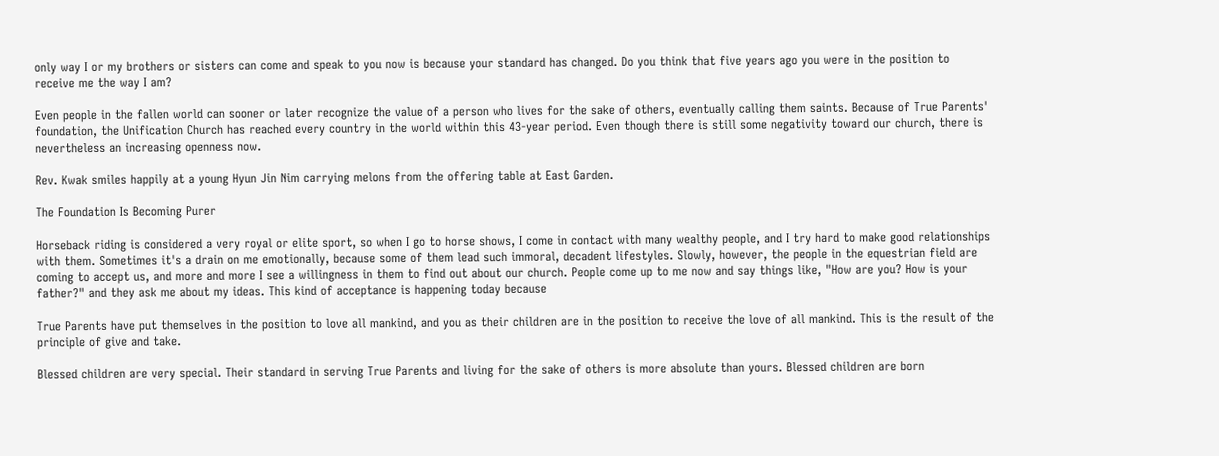only way I or my brothers or sisters can come and speak to you now is because your standard has changed. Do you think that five years ago you were in the position to receive me the way I am?

Even people in the fallen world can sooner or later recognize the value of a person who lives for the sake of others, eventually calling them saints. Because of True Parents' foundation, the Unification Church has reached every country in the world within this 43-year period. Even though there is still some negativity toward our church, there is nevertheless an increasing openness now.

Rev. Kwak smiles happily at a young Hyun Jin Nim carrying melons from the offering table at East Garden.

The Foundation Is Becoming Purer

Horseback riding is considered a very royal or elite sport, so when I go to horse shows, I come in contact with many wealthy people, and I try hard to make good relationships with them. Sometimes it's a drain on me emotionally, because some of them lead such immoral, decadent lifestyles. Slowly, however, the people in the equestrian field are coming to accept us, and more and more I see a willingness in them to find out about our church. People come up to me now and say things like, "How are you? How is your father?" and they ask me about my ideas. This kind of acceptance is happening today because

True Parents have put themselves in the position to love all mankind, and you as their children are in the position to receive the love of all mankind. This is the result of the principle of give and take.

Blessed children are very special. Their standard in serving True Parents and living for the sake of others is more absolute than yours. Blessed children are born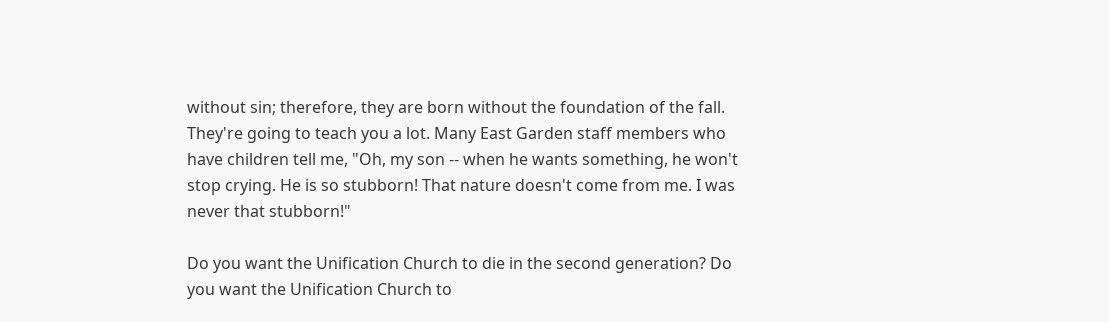without sin; therefore, they are born without the foundation of the fall. They're going to teach you a lot. Many East Garden staff members who have children tell me, "Oh, my son -- when he wants something, he won't stop crying. He is so stubborn! That nature doesn't come from me. I was never that stubborn!"

Do you want the Unification Church to die in the second generation? Do you want the Unification Church to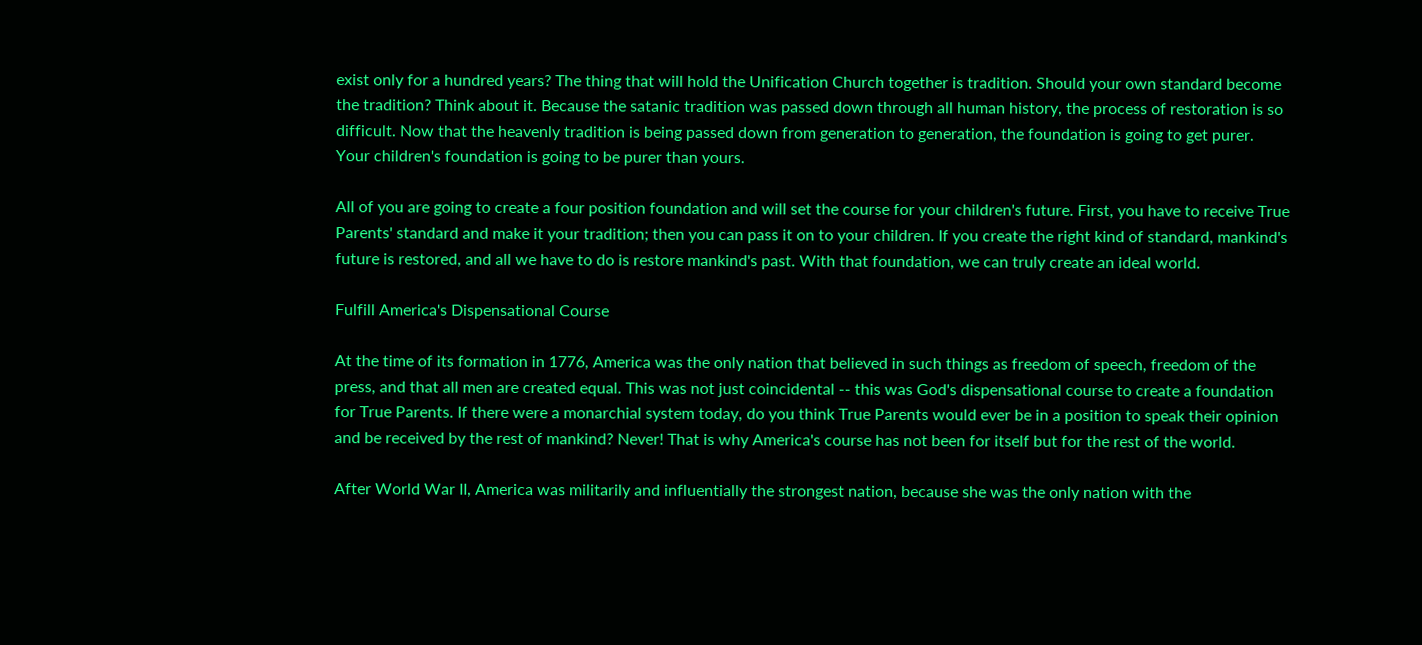exist only for a hundred years? The thing that will hold the Unification Church together is tradition. Should your own standard become the tradition? Think about it. Because the satanic tradition was passed down through all human history, the process of restoration is so difficult. Now that the heavenly tradition is being passed down from generation to generation, the foundation is going to get purer. Your children's foundation is going to be purer than yours.

All of you are going to create a four position foundation and will set the course for your children's future. First, you have to receive True Parents' standard and make it your tradition; then you can pass it on to your children. If you create the right kind of standard, mankind's future is restored, and all we have to do is restore mankind's past. With that foundation, we can truly create an ideal world.

Fulfill America's Dispensational Course

At the time of its formation in 1776, America was the only nation that believed in such things as freedom of speech, freedom of the press, and that all men are created equal. This was not just coincidental -- this was God's dispensational course to create a foundation for True Parents. If there were a monarchial system today, do you think True Parents would ever be in a position to speak their opinion and be received by the rest of mankind? Never! That is why America's course has not been for itself but for the rest of the world.

After World War II, America was militarily and influentially the strongest nation, because she was the only nation with the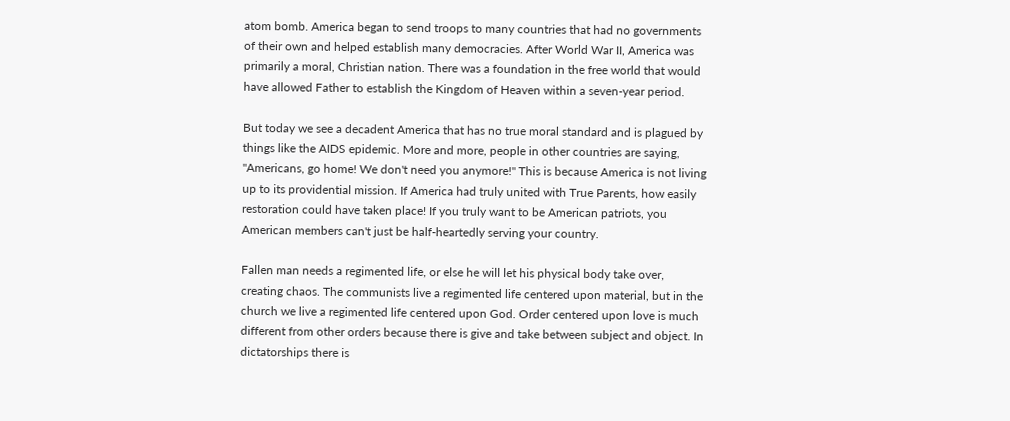atom bomb. America began to send troops to many countries that had no governments of their own and helped establish many democracies. After World War II, America was primarily a moral, Christian nation. There was a foundation in the free world that would have allowed Father to establish the Kingdom of Heaven within a seven-year period.

But today we see a decadent America that has no true moral standard and is plagued by things like the AIDS epidemic. More and more, people in other countries are saying, "Americans, go home! We don't need you anymore!" This is because America is not living up to its providential mission. If America had truly united with True Parents, how easily restoration could have taken place! If you truly want to be American patriots, you American members can't just be half-heartedly serving your country.

Fallen man needs a regimented life, or else he will let his physical body take over, creating chaos. The communists live a regimented life centered upon material, but in the church we live a regimented life centered upon God. Order centered upon love is much different from other orders because there is give and take between subject and object. In dictatorships there is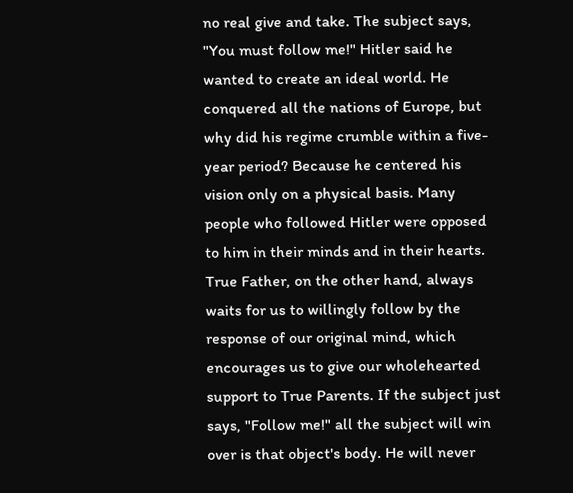no real give and take. The subject says, "You must follow me!" Hitler said he wanted to create an ideal world. He conquered all the nations of Europe, but why did his regime crumble within a five-year period? Because he centered his vision only on a physical basis. Many people who followed Hitler were opposed to him in their minds and in their hearts. True Father, on the other hand, always waits for us to willingly follow by the response of our original mind, which encourages us to give our wholehearted support to True Parents. If the subject just says, "Follow me!" all the subject will win over is that object's body. He will never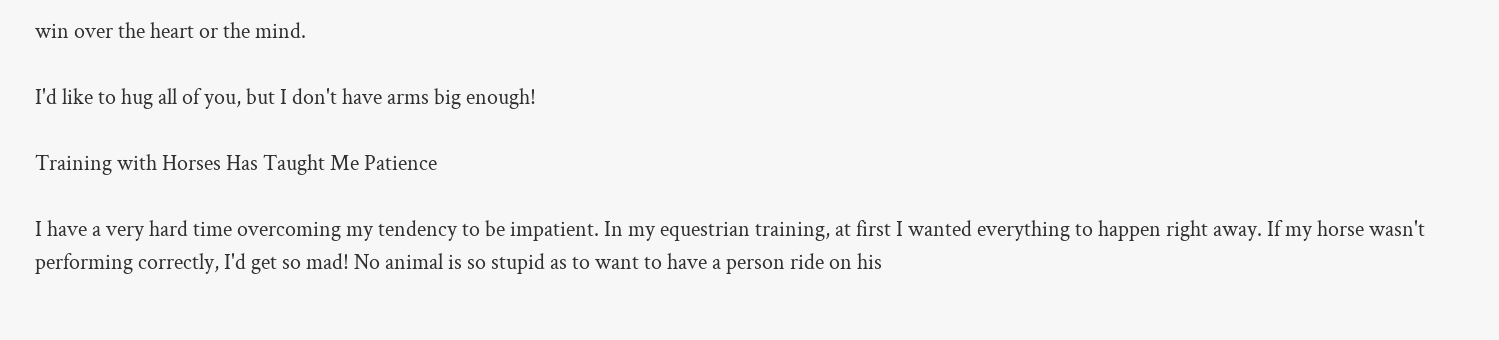win over the heart or the mind.

I'd like to hug all of you, but I don't have arms big enough!

Training with Horses Has Taught Me Patience

I have a very hard time overcoming my tendency to be impatient. In my equestrian training, at first I wanted everything to happen right away. If my horse wasn't performing correctly, I'd get so mad! No animal is so stupid as to want to have a person ride on his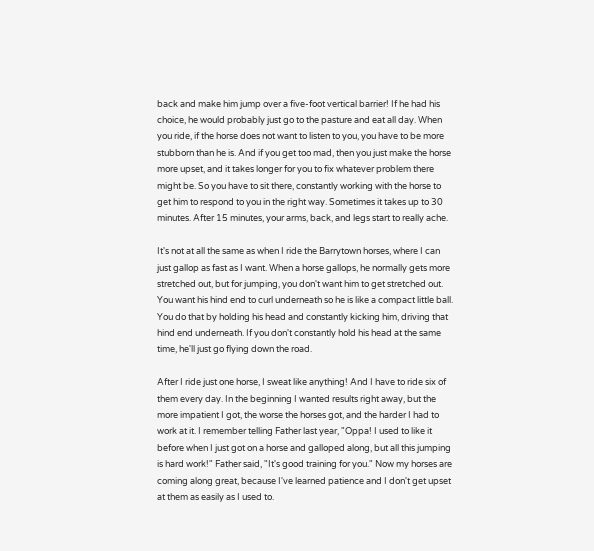back and make him jump over a five-foot vertical barrier! If he had his choice, he would probably just go to the pasture and eat all day. When you ride, if the horse does not want to listen to you, you have to be more stubborn than he is. And if you get too mad, then you just make the horse more upset, and it takes longer for you to fix whatever problem there might be. So you have to sit there, constantly working with the horse to get him to respond to you in the right way. Sometimes it takes up to 30 minutes. After 15 minutes, your arms, back, and legs start to really ache.

It's not at all the same as when I ride the Barrytown horses, where I can just gallop as fast as I want. When a horse gallops, he normally gets more stretched out, but for jumping, you don't want him to get stretched out. You want his hind end to curl underneath so he is like a compact little ball. You do that by holding his head and constantly kicking him, driving that hind end underneath. If you don't constantly hold his head at the same time, he'll just go flying down the road.

After I ride just one horse, I sweat like anything! And I have to ride six of them every day. In the beginning I wanted results right away, but the more impatient I got, the worse the horses got, and the harder I had to work at it. I remember telling Father last year, "Oppa! I used to like it before when I just got on a horse and galloped along, but all this jumping is hard work!" Father said, "It's good training for you." Now my horses are coming along great, because I've learned patience and I don't get upset at them as easily as I used to.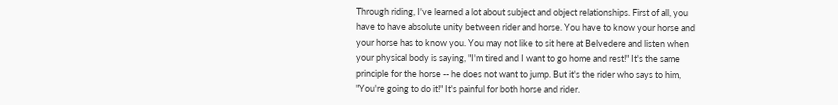Through riding, I've learned a lot about subject and object relationships. First of all, you have to have absolute unity between rider and horse. You have to know your horse and your horse has to know you. You may not like to sit here at Belvedere and listen when your physical body is saying, "I'm tired and I want to go home and rest!" It's the same principle for the horse -- he does not want to jump. But it's the rider who says to him, "You're going to do it!" It's painful for both horse and rider.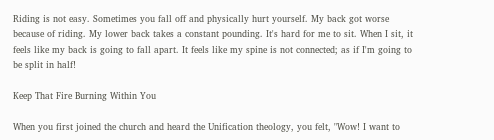Riding is not easy. Sometimes you fall off and physically hurt yourself. My back got worse because of riding. My lower back takes a constant pounding. It's hard for me to sit. When I sit, it feels like my back is going to fall apart. It feels like my spine is not connected; as if I'm going to be split in half!

Keep That Fire Burning Within You

When you first joined the church and heard the Unification theology, you felt, "Wow! I want to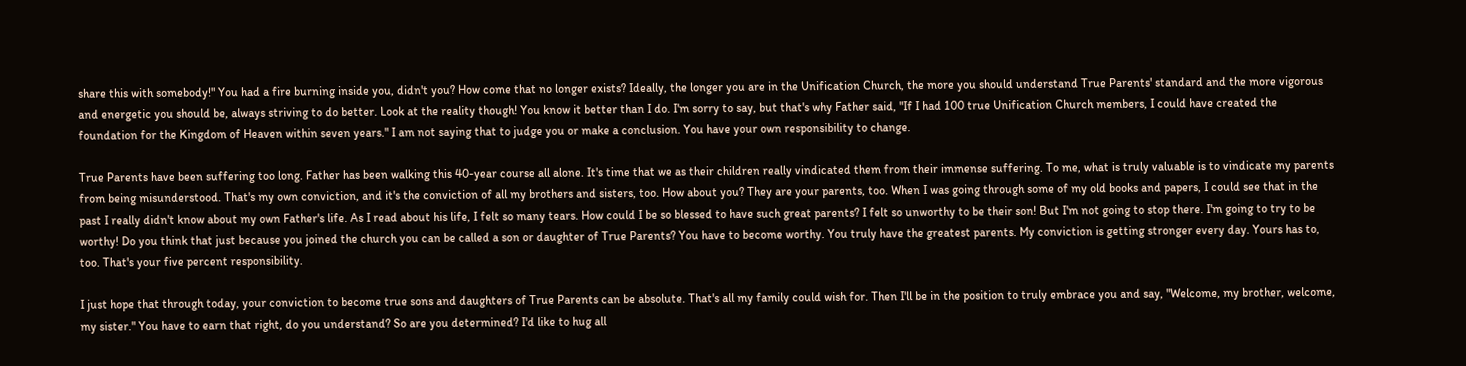share this with somebody!" You had a fire burning inside you, didn't you? How come that no longer exists? Ideally, the longer you are in the Unification Church, the more you should understand True Parents' standard and the more vigorous and energetic you should be, always striving to do better. Look at the reality though! You know it better than I do. I'm sorry to say, but that's why Father said, "If I had 100 true Unification Church members, I could have created the foundation for the Kingdom of Heaven within seven years." I am not saying that to judge you or make a conclusion. You have your own responsibility to change.

True Parents have been suffering too long. Father has been walking this 40-year course all alone. It's time that we as their children really vindicated them from their immense suffering. To me, what is truly valuable is to vindicate my parents from being misunderstood. That's my own conviction, and it's the conviction of all my brothers and sisters, too. How about you? They are your parents, too. When I was going through some of my old books and papers, I could see that in the past I really didn't know about my own Father's life. As I read about his life, I felt so many tears. How could I be so blessed to have such great parents? I felt so unworthy to be their son! But I'm not going to stop there. I'm going to try to be worthy! Do you think that just because you joined the church you can be called a son or daughter of True Parents? You have to become worthy. You truly have the greatest parents. My conviction is getting stronger every day. Yours has to, too. That's your five percent responsibility.

I just hope that through today, your conviction to become true sons and daughters of True Parents can be absolute. That's all my family could wish for. Then I'll be in the position to truly embrace you and say, "Welcome, my brother, welcome, my sister." You have to earn that right, do you understand? So are you determined? I'd like to hug all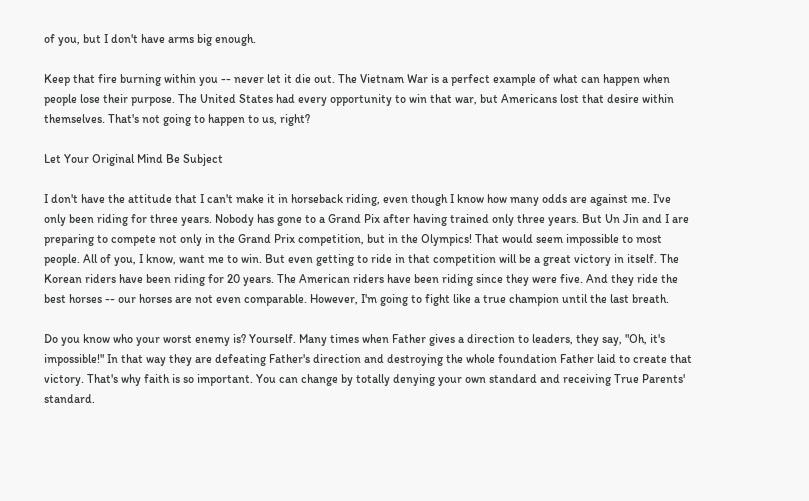of you, but I don't have arms big enough.

Keep that fire burning within you -- never let it die out. The Vietnam War is a perfect example of what can happen when people lose their purpose. The United States had every opportunity to win that war, but Americans lost that desire within themselves. That's not going to happen to us, right?

Let Your Original Mind Be Subject

I don't have the attitude that I can't make it in horseback riding, even though I know how many odds are against me. I've only been riding for three years. Nobody has gone to a Grand Pix after having trained only three years. But Un Jin and I are preparing to compete not only in the Grand Prix competition, but in the Olympics! That would seem impossible to most people. All of you, I know, want me to win. But even getting to ride in that competition will be a great victory in itself. The Korean riders have been riding for 20 years. The American riders have been riding since they were five. And they ride the best horses -- our horses are not even comparable. However, I'm going to fight like a true champion until the last breath.

Do you know who your worst enemy is? Yourself. Many times when Father gives a direction to leaders, they say, "Oh, it's impossible!" In that way they are defeating Father's direction and destroying the whole foundation Father laid to create that victory. That's why faith is so important. You can change by totally denying your own standard and receiving True Parents' standard.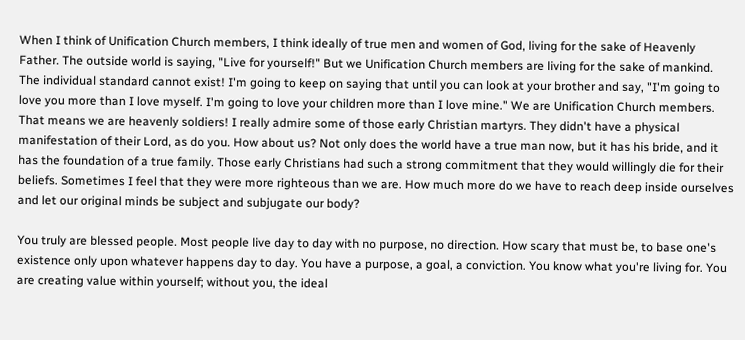When I think of Unification Church members, I think ideally of true men and women of God, living for the sake of Heavenly Father. The outside world is saying, "Live for yourself!" But we Unification Church members are living for the sake of mankind. The individual standard cannot exist! I'm going to keep on saying that until you can look at your brother and say, "I'm going to love you more than I love myself. I'm going to love your children more than I love mine." We are Unification Church members. That means we are heavenly soldiers! I really admire some of those early Christian martyrs. They didn't have a physical manifestation of their Lord, as do you. How about us? Not only does the world have a true man now, but it has his bride, and it has the foundation of a true family. Those early Christians had such a strong commitment that they would willingly die for their beliefs. Sometimes I feel that they were more righteous than we are. How much more do we have to reach deep inside ourselves and let our original minds be subject and subjugate our body?

You truly are blessed people. Most people live day to day with no purpose, no direction. How scary that must be, to base one's existence only upon whatever happens day to day. You have a purpose, a goal, a conviction. You know what you're living for. You are creating value within yourself; without you, the ideal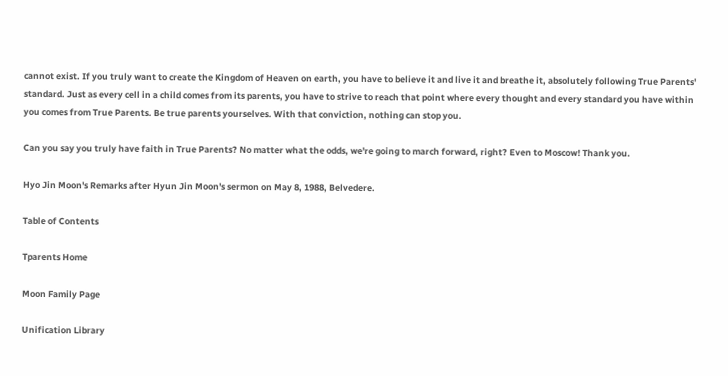cannot exist. If you truly want to create the Kingdom of Heaven on earth, you have to believe it and live it and breathe it, absolutely following True Parents' standard. Just as every cell in a child comes from its parents, you have to strive to reach that point where every thought and every standard you have within you comes from True Parents. Be true parents yourselves. With that conviction, nothing can stop you.

Can you say you truly have faith in True Parents? No matter what the odds, we're going to march forward, right? Even to Moscow! Thank you.

Hyo Jin Moon's Remarks after Hyun Jin Moon's sermon on May 8, 1988, Belvedere.

Table of Contents

Tparents Home

Moon Family Page

Unification Library